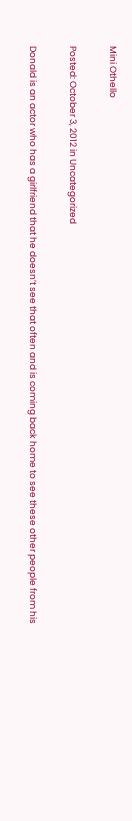Mini Othello

Posted: October 3, 2012 in Uncategorized

Donald is an actor who has a girlfriend that he doesn’t see that often and is coming back home to see these other people from his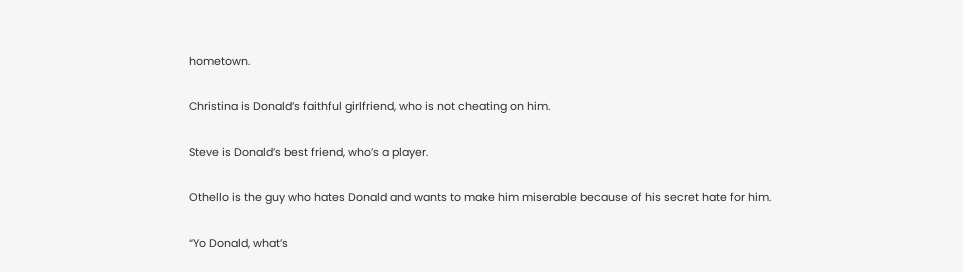hometown.

Christina is Donald’s faithful girlfriend, who is not cheating on him.

Steve is Donald’s best friend, who’s a player.

Othello is the guy who hates Donald and wants to make him miserable because of his secret hate for him.

“Yo Donald, what’s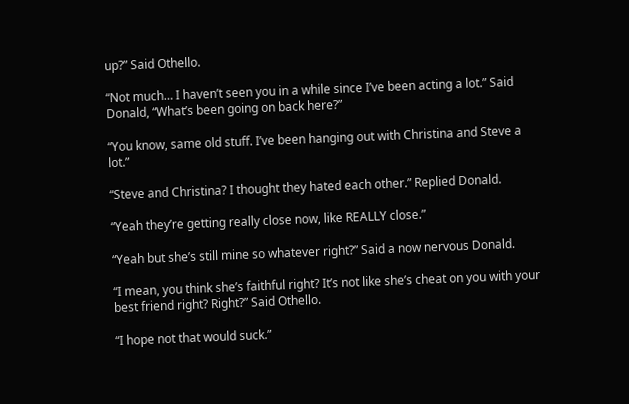up?” Said Othello.

“Not much… I haven’t seen you in a while since I’ve been acting a lot.” Said Donald, “What’s been going on back here?”

“You know, same old stuff. I’ve been hanging out with Christina and Steve a lot.”

“Steve and Christina? I thought they hated each other.” Replied Donald.

“Yeah they’re getting really close now, like REALLY close.”

“Yeah but she’s still mine so whatever right?” Said a now nervous Donald.

“I mean, you think she’s faithful right? It’s not like she’s cheat on you with your best friend right? Right?” Said Othello.

“I hope not that would suck.”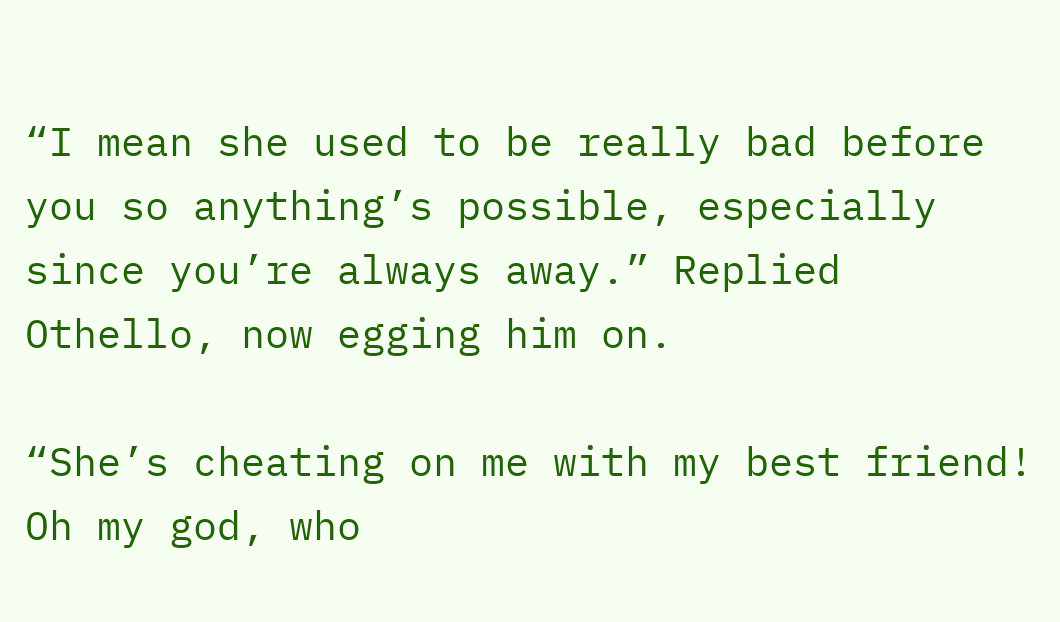“I mean she used to be really bad before you so anything’s possible, especially since you’re always away.” Replied Othello, now egging him on.

“She’s cheating on me with my best friend! Oh my god, who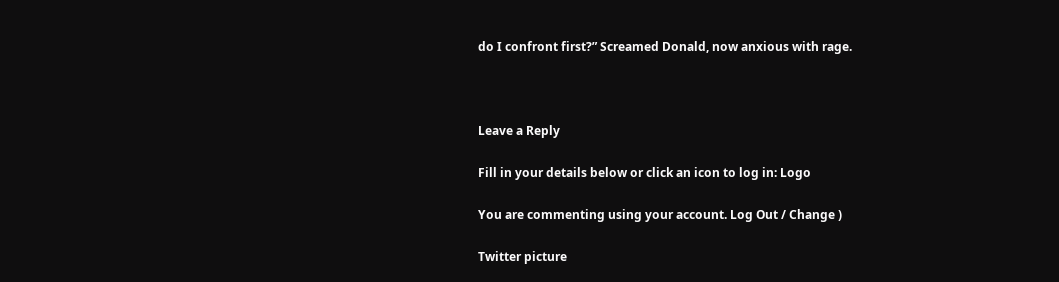do I confront first?” Screamed Donald, now anxious with rage.



Leave a Reply

Fill in your details below or click an icon to log in: Logo

You are commenting using your account. Log Out / Change )

Twitter picture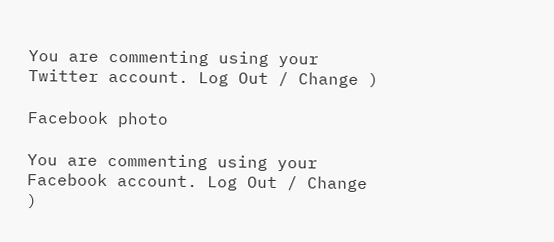You are commenting using your Twitter account. Log Out / Change )

Facebook photo

You are commenting using your Facebook account. Log Out / Change )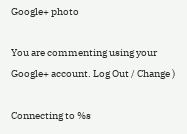Google+ photo

You are commenting using your Google+ account. Log Out / Change )

Connecting to %s